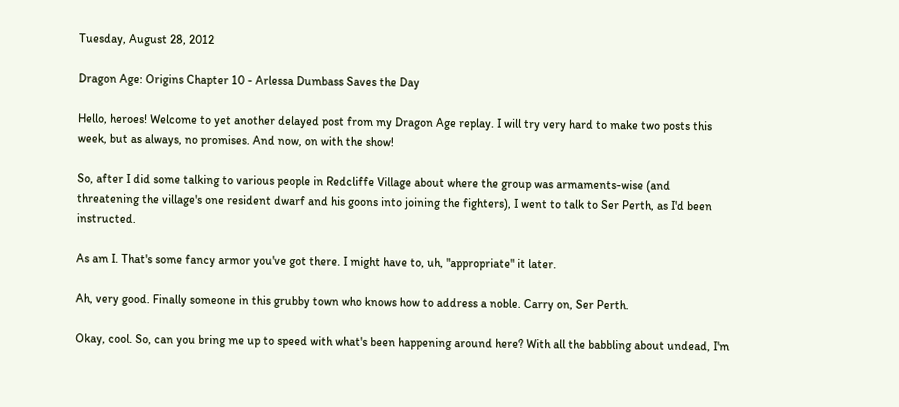Tuesday, August 28, 2012

Dragon Age: Origins Chapter 10 - Arlessa Dumbass Saves the Day

Hello, heroes! Welcome to yet another delayed post from my Dragon Age replay. I will try very hard to make two posts this week, but as always, no promises. And now, on with the show!

So, after I did some talking to various people in Redcliffe Village about where the group was armaments-wise (and threatening the village's one resident dwarf and his goons into joining the fighters), I went to talk to Ser Perth, as I'd been instructed.

As am I. That's some fancy armor you've got there. I might have to, uh, "appropriate" it later.

Ah, very good. Finally someone in this grubby town who knows how to address a noble. Carry on, Ser Perth.

Okay, cool. So, can you bring me up to speed with what's been happening around here? With all the babbling about undead, I'm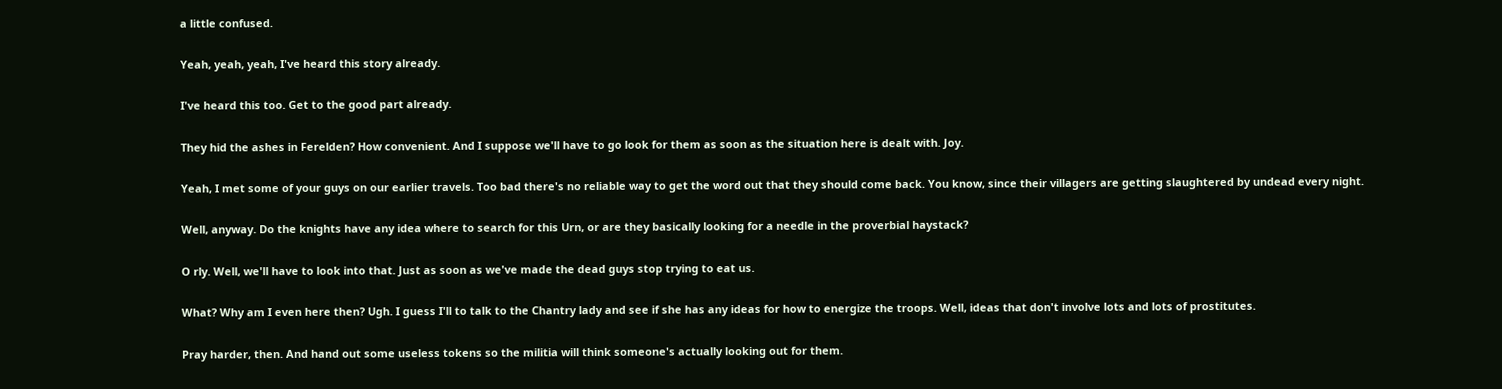a little confused.

Yeah, yeah, yeah, I've heard this story already.

I've heard this too. Get to the good part already.

They hid the ashes in Ferelden? How convenient. And I suppose we'll have to go look for them as soon as the situation here is dealt with. Joy.

Yeah, I met some of your guys on our earlier travels. Too bad there's no reliable way to get the word out that they should come back. You know, since their villagers are getting slaughtered by undead every night.

Well, anyway. Do the knights have any idea where to search for this Urn, or are they basically looking for a needle in the proverbial haystack?

O rly. Well, we'll have to look into that. Just as soon as we've made the dead guys stop trying to eat us.

What? Why am I even here then? Ugh. I guess I'll to talk to the Chantry lady and see if she has any ideas for how to energize the troops. Well, ideas that don't involve lots and lots of prostitutes.

Pray harder, then. And hand out some useless tokens so the militia will think someone's actually looking out for them.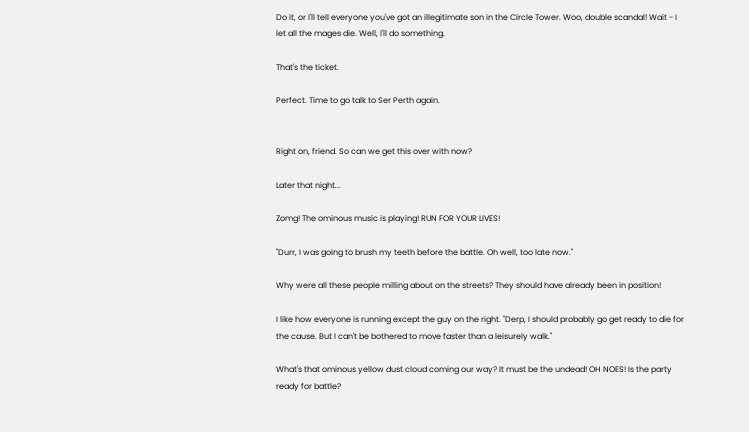Do it, or I'll tell everyone you've got an illegitimate son in the Circle Tower. Woo, double scandal! Wait - I let all the mages die. Well, I'll do something.

That's the ticket.

Perfect. Time to go talk to Ser Perth again.


Right on, friend. So can we get this over with now?

Later that night...

Zomg! The ominous music is playing! RUN FOR YOUR LIVES!

"Durr, I was going to brush my teeth before the battle. Oh well, too late now."

Why were all these people milling about on the streets? They should have already been in position!

I like how everyone is running except the guy on the right. "Derp, I should probably go get ready to die for the cause. But I can't be bothered to move faster than a leisurely walk."

What's that ominous yellow dust cloud coming our way? It must be the undead! OH NOES! Is the party ready for battle?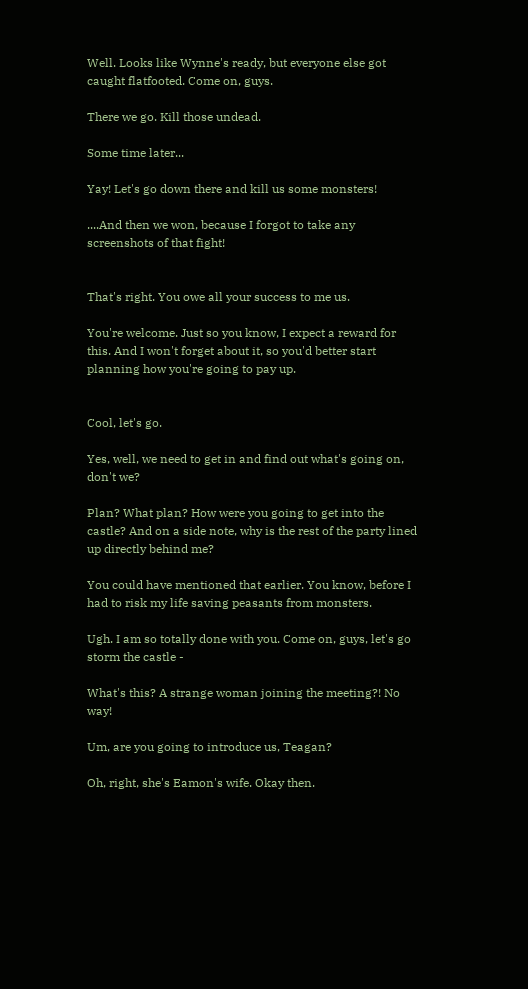Well. Looks like Wynne's ready, but everyone else got caught flatfooted. Come on, guys.

There we go. Kill those undead.

Some time later...

Yay! Let's go down there and kill us some monsters!

....And then we won, because I forgot to take any screenshots of that fight!


That's right. You owe all your success to me us.

You're welcome. Just so you know, I expect a reward for this. And I won't forget about it, so you'd better start planning how you're going to pay up.


Cool, let's go.

Yes, well, we need to get in and find out what's going on, don't we?

Plan? What plan? How were you going to get into the castle? And on a side note, why is the rest of the party lined up directly behind me?

You could have mentioned that earlier. You know, before I had to risk my life saving peasants from monsters.

Ugh. I am so totally done with you. Come on, guys, let's go storm the castle -

What's this? A strange woman joining the meeting?! No way!

Um, are you going to introduce us, Teagan?

Oh, right, she's Eamon's wife. Okay then.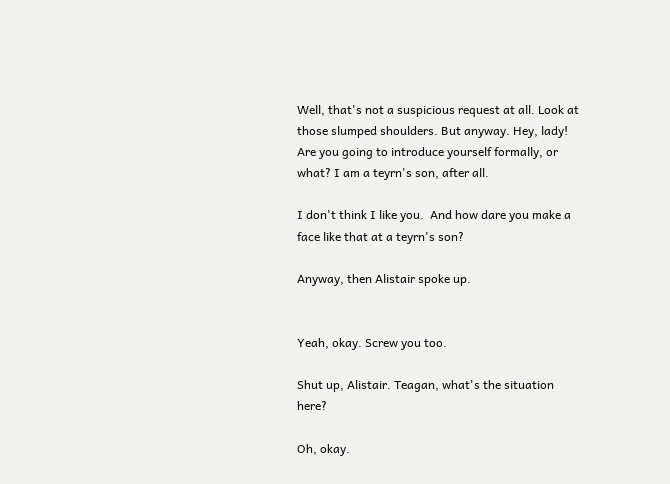Well, that's not a suspicious request at all. Look at those slumped shoulders. But anyway. Hey, lady! Are you going to introduce yourself formally, or what? I am a teyrn's son, after all.

I don't think I like you.  And how dare you make a face like that at a teyrn's son?

Anyway, then Alistair spoke up.


Yeah, okay. Screw you too.

Shut up, Alistair. Teagan, what's the situation here?

Oh, okay.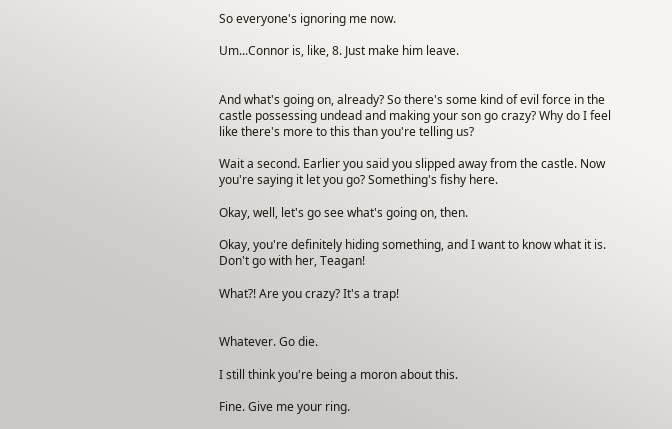So everyone's ignoring me now.

Um...Connor is, like, 8. Just make him leave.


And what's going on, already? So there's some kind of evil force in the castle possessing undead and making your son go crazy? Why do I feel like there's more to this than you're telling us?

Wait a second. Earlier you said you slipped away from the castle. Now you're saying it let you go? Something's fishy here.

Okay, well, let's go see what's going on, then.

Okay, you're definitely hiding something, and I want to know what it is. Don't go with her, Teagan!

What?! Are you crazy? It's a trap!


Whatever. Go die.

I still think you're being a moron about this.

Fine. Give me your ring.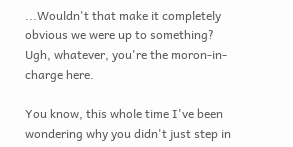...Wouldn't that make it completely obvious we were up to something? Ugh, whatever, you're the moron-in-charge here.

You know, this whole time I've been wondering why you didn't just step in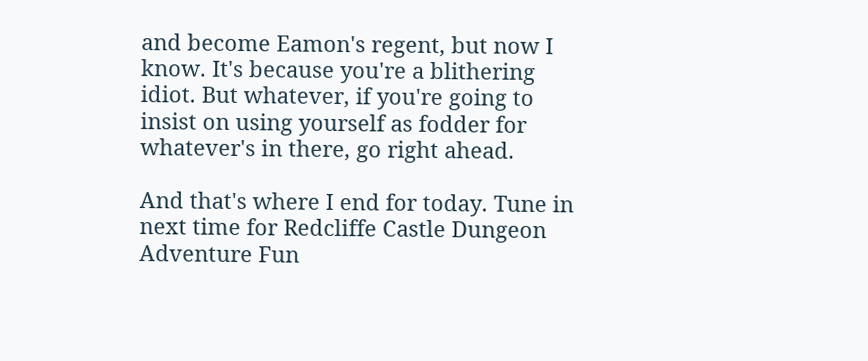and become Eamon's regent, but now I know. It's because you're a blithering idiot. But whatever, if you're going to insist on using yourself as fodder for whatever's in there, go right ahead.

And that's where I end for today. Tune in next time for Redcliffe Castle Dungeon Adventure Fun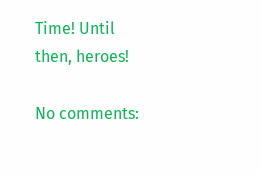Time! Until then, heroes!

No comments: